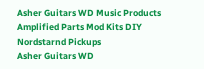Asher Guitars WD Music Products Amplified Parts Mod Kits DIY Nordstarnd Pickups
Asher Guitars WD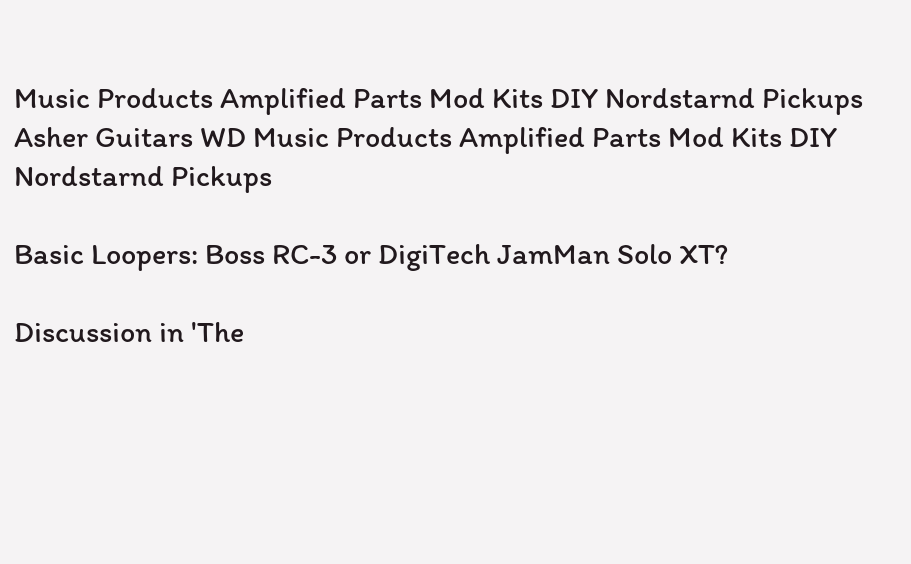Music Products Amplified Parts Mod Kits DIY Nordstarnd Pickups
Asher Guitars WD Music Products Amplified Parts Mod Kits DIY Nordstarnd Pickups

Basic Loopers: Boss RC-3 or DigiTech JamMan Solo XT?

Discussion in 'The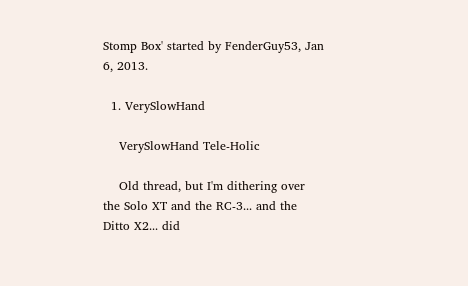Stomp Box' started by FenderGuy53, Jan 6, 2013.

  1. VerySlowHand

    VerySlowHand Tele-Holic

    Old thread, but I'm dithering over the Solo XT and the RC-3... and the Ditto X2... did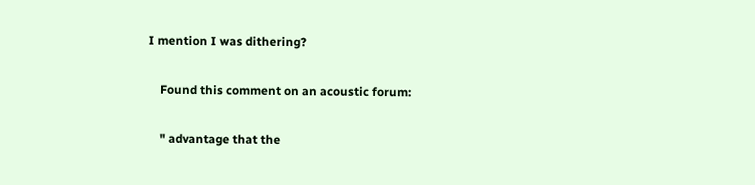I mention I was dithering?

    Found this comment on an acoustic forum:

    " advantage that the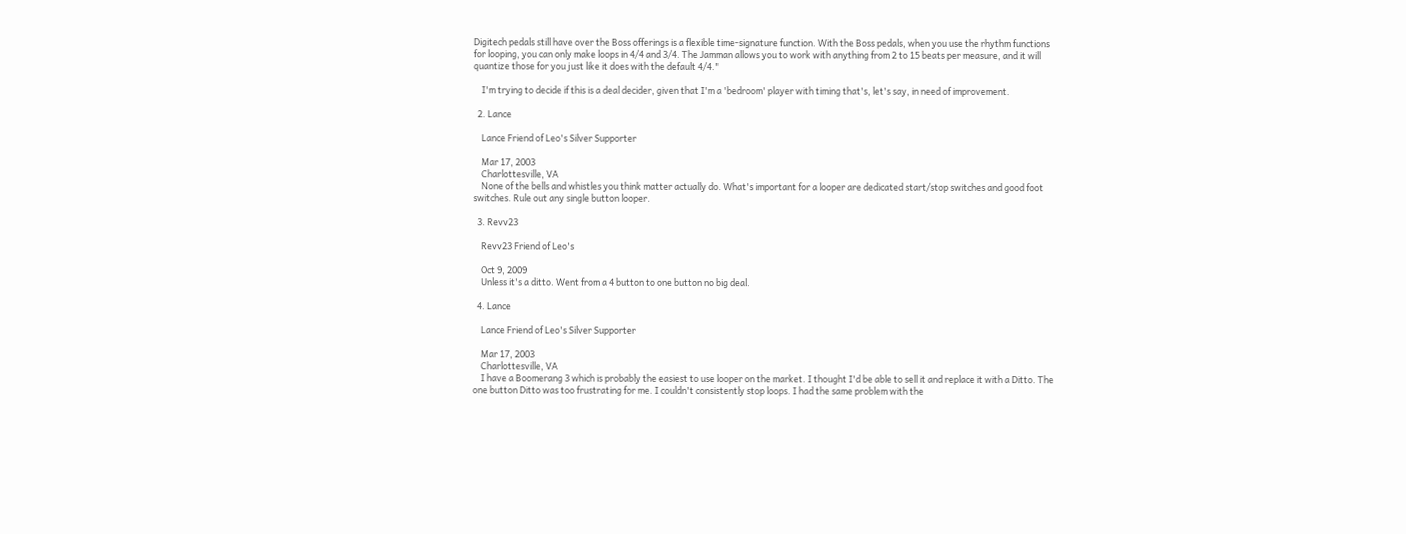Digitech pedals still have over the Boss offerings is a flexible time-signature function. With the Boss pedals, when you use the rhythm functions for looping, you can only make loops in 4/4 and 3/4. The Jamman allows you to work with anything from 2 to 15 beats per measure, and it will quantize those for you just like it does with the default 4/4."

    I'm trying to decide if this is a deal decider, given that I'm a 'bedroom' player with timing that's, let's say, in need of improvement.

  2. Lance

    Lance Friend of Leo's Silver Supporter

    Mar 17, 2003
    Charlottesville, VA
    None of the bells and whistles you think matter actually do. What's important for a looper are dedicated start/stop switches and good foot switches. Rule out any single button looper.

  3. Revv23

    Revv23 Friend of Leo's

    Oct 9, 2009
    Unless it's a ditto. Went from a 4 button to one button no big deal.

  4. Lance

    Lance Friend of Leo's Silver Supporter

    Mar 17, 2003
    Charlottesville, VA
    I have a Boomerang 3 which is probably the easiest to use looper on the market. I thought I'd be able to sell it and replace it with a Ditto. The one button Ditto was too frustrating for me. I couldn't consistently stop loops. I had the same problem with the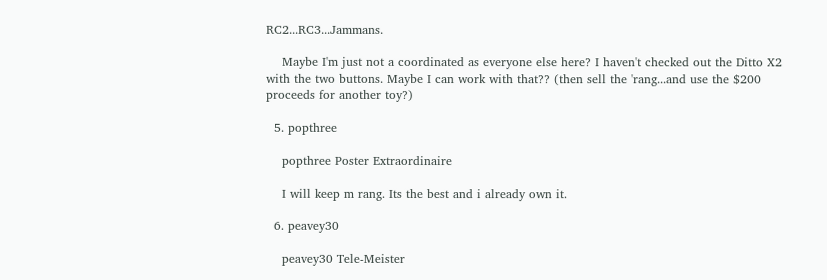RC2...RC3...Jammans.

    Maybe I'm just not a coordinated as everyone else here? I haven't checked out the Ditto X2 with the two buttons. Maybe I can work with that?? (then sell the 'rang...and use the $200 proceeds for another toy?)

  5. popthree

    popthree Poster Extraordinaire

    I will keep m rang. Its the best and i already own it.

  6. peavey30

    peavey30 Tele-Meister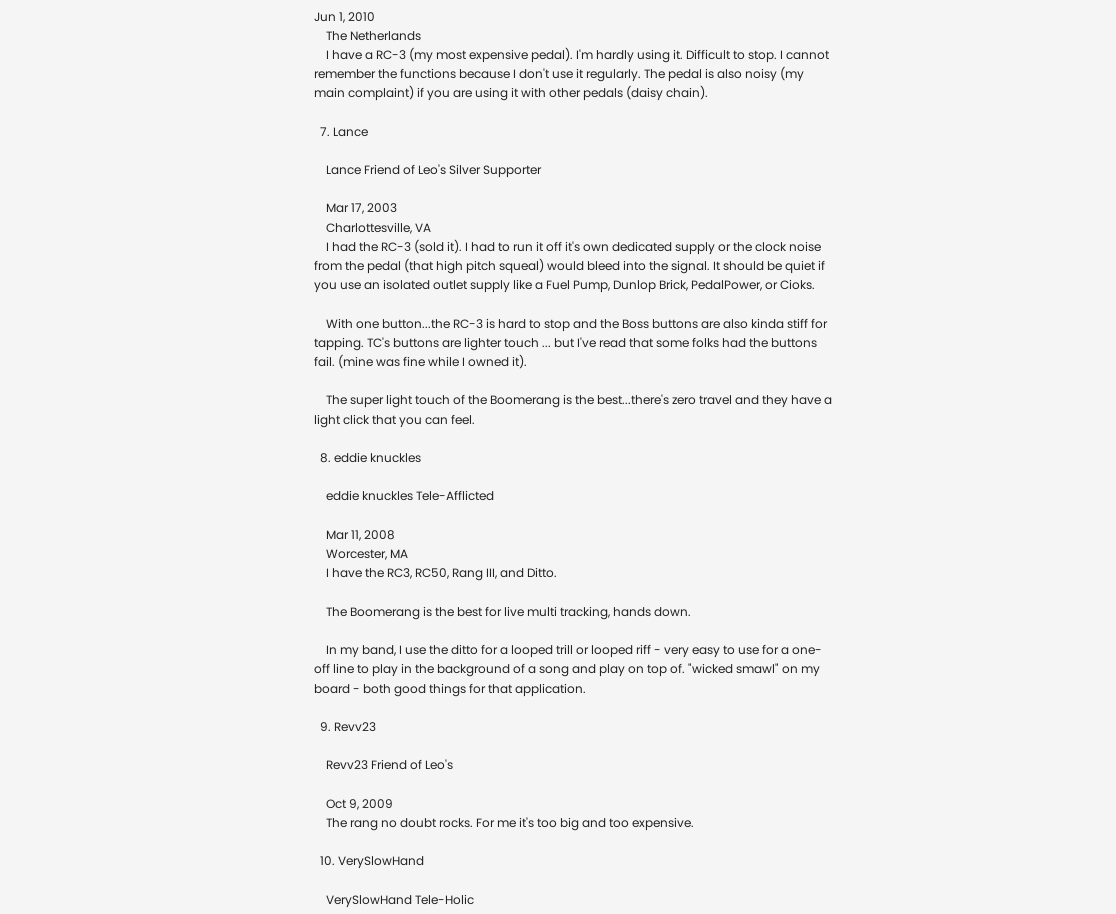Jun 1, 2010
    The Netherlands
    I have a RC-3 (my most expensive pedal). I'm hardly using it. Difficult to stop. I cannot remember the functions because I don't use it regularly. The pedal is also noisy (my main complaint) if you are using it with other pedals (daisy chain).

  7. Lance

    Lance Friend of Leo's Silver Supporter

    Mar 17, 2003
    Charlottesville, VA
    I had the RC-3 (sold it). I had to run it off it's own dedicated supply or the clock noise from the pedal (that high pitch squeal) would bleed into the signal. It should be quiet if you use an isolated outlet supply like a Fuel Pump, Dunlop Brick, PedalPower, or Cioks.

    With one button...the RC-3 is hard to stop and the Boss buttons are also kinda stiff for tapping. TC's buttons are lighter touch ... but I've read that some folks had the buttons fail. (mine was fine while I owned it).

    The super light touch of the Boomerang is the best...there's zero travel and they have a light click that you can feel.

  8. eddie knuckles

    eddie knuckles Tele-Afflicted

    Mar 11, 2008
    Worcester, MA
    I have the RC3, RC50, Rang III, and Ditto.

    The Boomerang is the best for live multi tracking, hands down.

    In my band, I use the ditto for a looped trill or looped riff - very easy to use for a one-off line to play in the background of a song and play on top of. "wicked smawl" on my board - both good things for that application.

  9. Revv23

    Revv23 Friend of Leo's

    Oct 9, 2009
    The rang no doubt rocks. For me it's too big and too expensive.

  10. VerySlowHand

    VerySlowHand Tele-Holic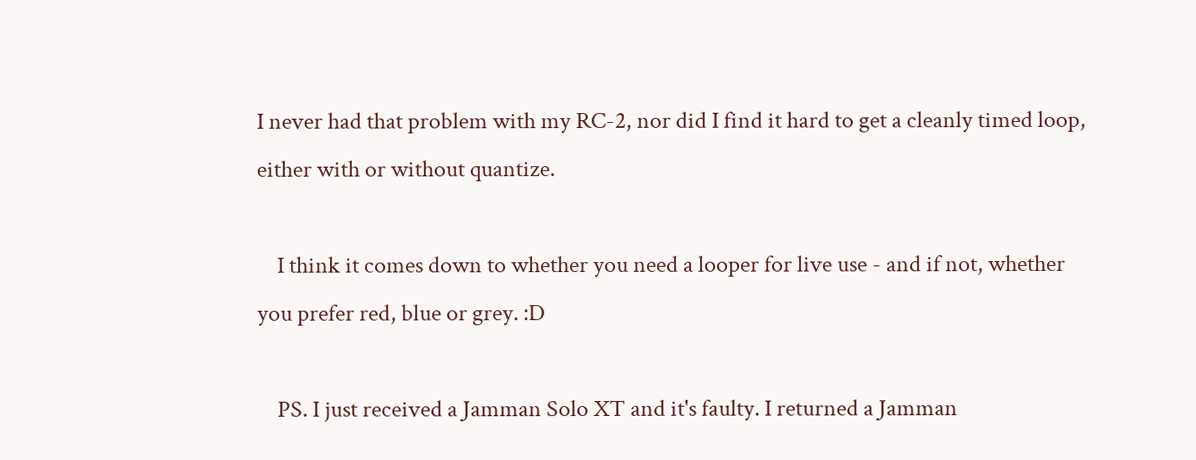I never had that problem with my RC-2, nor did I find it hard to get a cleanly timed loop, either with or without quantize.

    I think it comes down to whether you need a looper for live use - and if not, whether you prefer red, blue or grey. :D

    PS. I just received a Jamman Solo XT and it's faulty. I returned a Jamman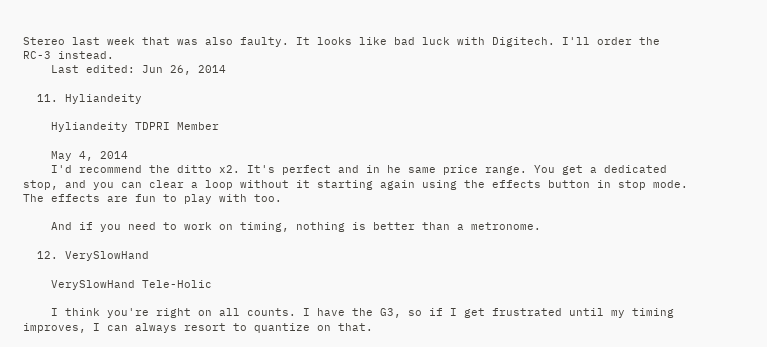Stereo last week that was also faulty. It looks like bad luck with Digitech. I'll order the RC-3 instead.
    Last edited: Jun 26, 2014

  11. Hyliandeity

    Hyliandeity TDPRI Member

    May 4, 2014
    I'd recommend the ditto x2. It's perfect and in he same price range. You get a dedicated stop, and you can clear a loop without it starting again using the effects button in stop mode. The effects are fun to play with too.

    And if you need to work on timing, nothing is better than a metronome.

  12. VerySlowHand

    VerySlowHand Tele-Holic

    I think you're right on all counts. I have the G3, so if I get frustrated until my timing improves, I can always resort to quantize on that.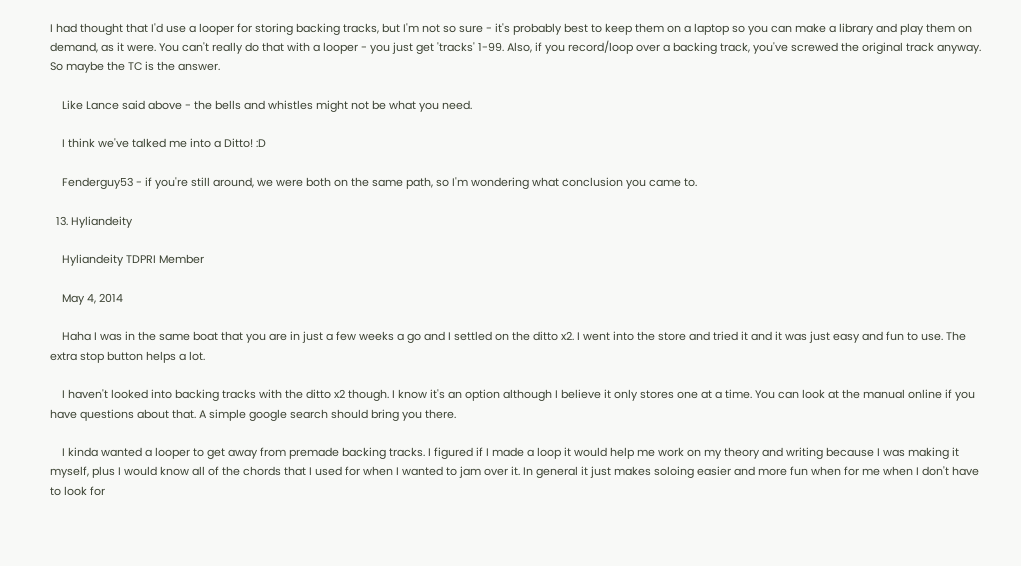I had thought that I'd use a looper for storing backing tracks, but I'm not so sure - it's probably best to keep them on a laptop so you can make a library and play them on demand, as it were. You can't really do that with a looper - you just get 'tracks' 1-99. Also, if you record/loop over a backing track, you've screwed the original track anyway. So maybe the TC is the answer.

    Like Lance said above - the bells and whistles might not be what you need.

    I think we've talked me into a Ditto! :D

    Fenderguy53 - if you're still around, we were both on the same path, so I'm wondering what conclusion you came to.

  13. Hyliandeity

    Hyliandeity TDPRI Member

    May 4, 2014

    Haha I was in the same boat that you are in just a few weeks a go and I settled on the ditto x2. I went into the store and tried it and it was just easy and fun to use. The extra stop button helps a lot.

    I haven't looked into backing tracks with the ditto x2 though. I know it's an option although I believe it only stores one at a time. You can look at the manual online if you have questions about that. A simple google search should bring you there.

    I kinda wanted a looper to get away from premade backing tracks. I figured if I made a loop it would help me work on my theory and writing because I was making it myself, plus I would know all of the chords that I used for when I wanted to jam over it. In general it just makes soloing easier and more fun when for me when I don't have to look for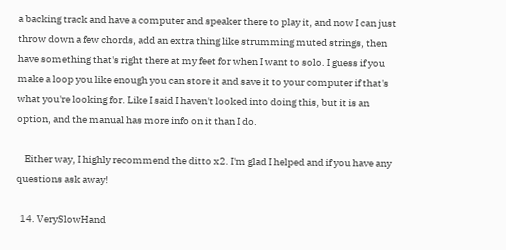a backing track and have a computer and speaker there to play it, and now I can just throw down a few chords, add an extra thing like strumming muted strings, then have something that's right there at my feet for when I want to solo. I guess if you make a loop you like enough you can store it and save it to your computer if that's what you're looking for. Like I said I haven't looked into doing this, but it is an option, and the manual has more info on it than I do.

    Either way, I highly recommend the ditto x2. I'm glad I helped and if you have any questions ask away!

  14. VerySlowHand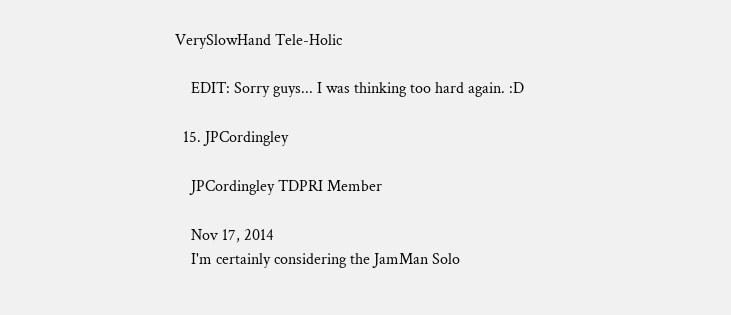VerySlowHand Tele-Holic

    EDIT: Sorry guys... I was thinking too hard again. :D

  15. JPCordingley

    JPCordingley TDPRI Member

    Nov 17, 2014
    I'm certainly considering the JamMan Solo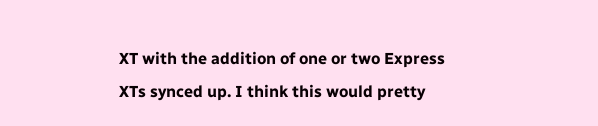XT with the addition of one or two Express XTs synced up. I think this would pretty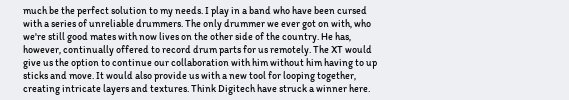much be the perfect solution to my needs. I play in a band who have been cursed with a series of unreliable drummers. The only drummer we ever got on with, who we're still good mates with now lives on the other side of the country. He has, however, continually offered to record drum parts for us remotely. The XT would give us the option to continue our collaboration with him without him having to up sticks and move. It would also provide us with a new tool for looping together, creating intricate layers and textures. Think Digitech have struck a winner here.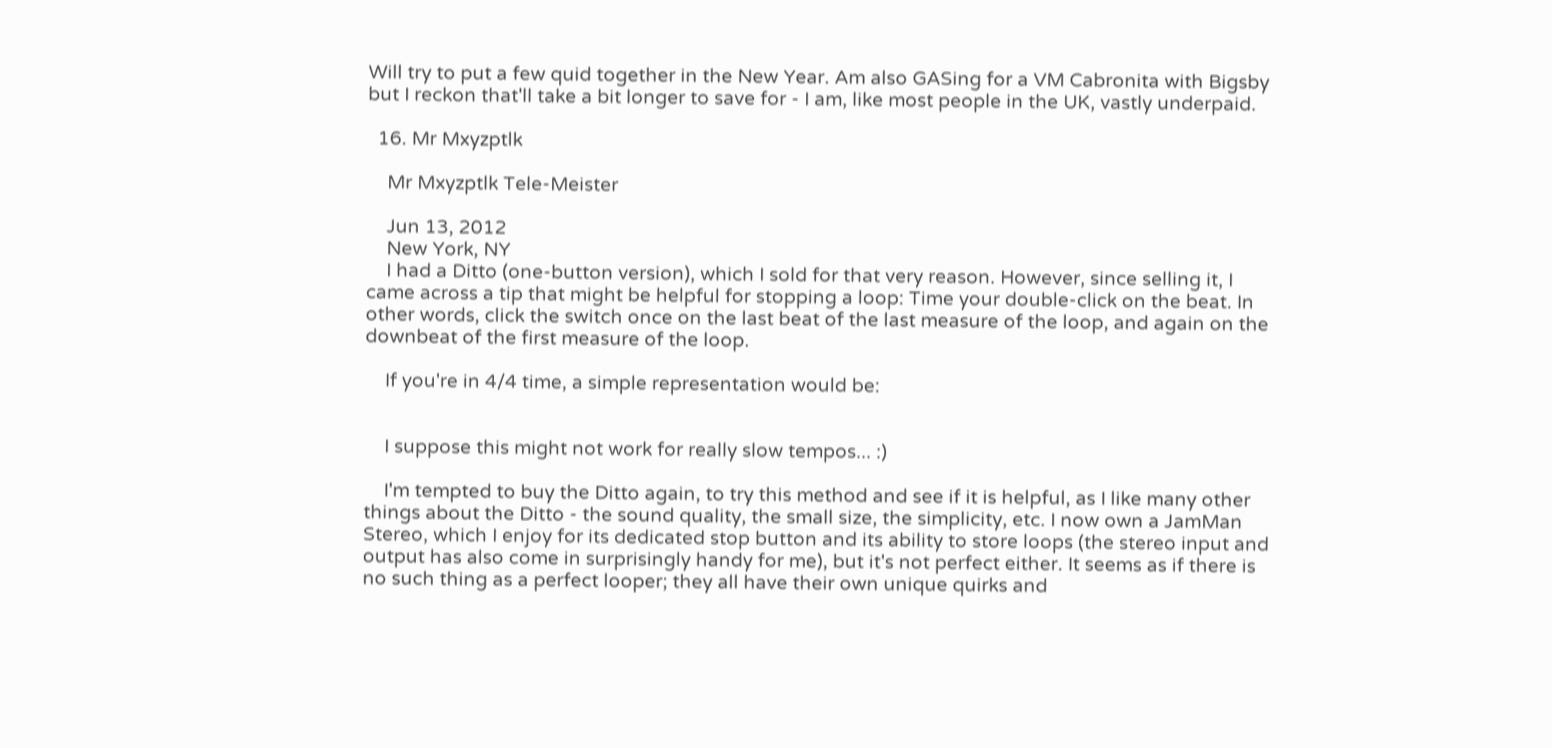Will try to put a few quid together in the New Year. Am also GASing for a VM Cabronita with Bigsby but I reckon that'll take a bit longer to save for - I am, like most people in the UK, vastly underpaid.

  16. Mr Mxyzptlk

    Mr Mxyzptlk Tele-Meister

    Jun 13, 2012
    New York, NY
    I had a Ditto (one-button version), which I sold for that very reason. However, since selling it, I came across a tip that might be helpful for stopping a loop: Time your double-click on the beat. In other words, click the switch once on the last beat of the last measure of the loop, and again on the downbeat of the first measure of the loop.

    If you're in 4/4 time, a simple representation would be:


    I suppose this might not work for really slow tempos... :)

    I'm tempted to buy the Ditto again, to try this method and see if it is helpful, as I like many other things about the Ditto - the sound quality, the small size, the simplicity, etc. I now own a JamMan Stereo, which I enjoy for its dedicated stop button and its ability to store loops (the stereo input and output has also come in surprisingly handy for me), but it's not perfect either. It seems as if there is no such thing as a perfect looper; they all have their own unique quirks and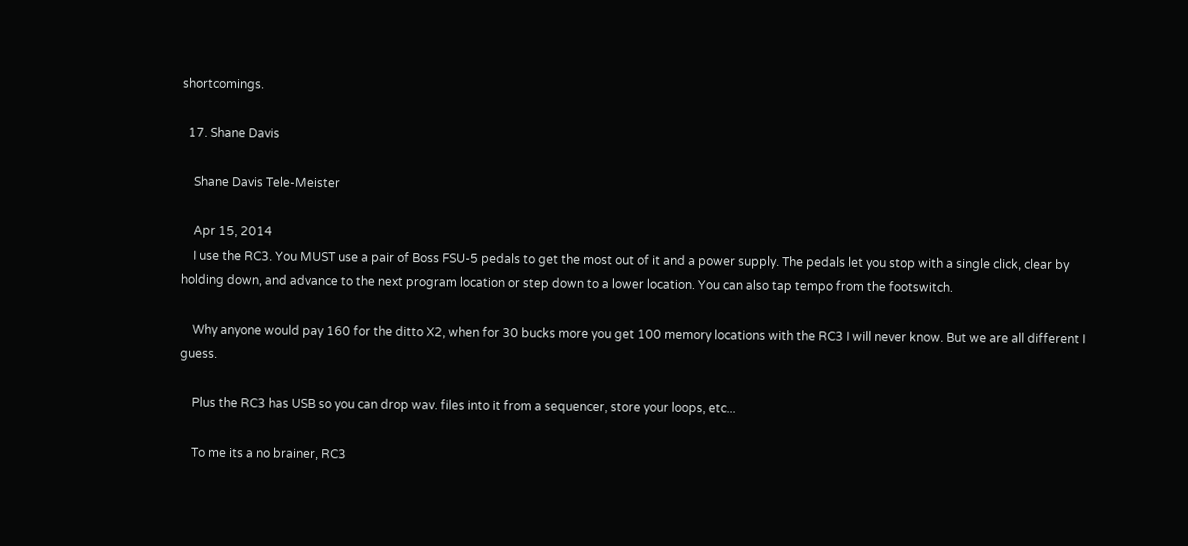shortcomings.

  17. Shane Davis

    Shane Davis Tele-Meister

    Apr 15, 2014
    I use the RC3. You MUST use a pair of Boss FSU-5 pedals to get the most out of it and a power supply. The pedals let you stop with a single click, clear by holding down, and advance to the next program location or step down to a lower location. You can also tap tempo from the footswitch.

    Why anyone would pay 160 for the ditto X2, when for 30 bucks more you get 100 memory locations with the RC3 I will never know. But we are all different I guess.

    Plus the RC3 has USB so you can drop wav. files into it from a sequencer, store your loops, etc...

    To me its a no brainer, RC3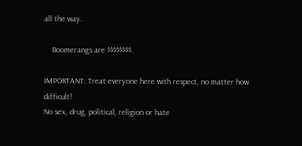all the way.

    Boomerangs are $$$$$$$$.

IMPORTANT: Treat everyone here with respect, no matter how difficult!
No sex, drug, political, religion or hate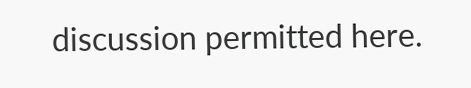discussion permitted here.